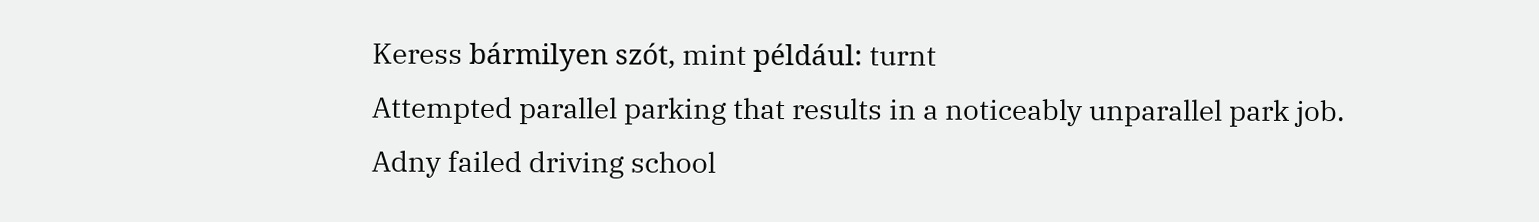Keress bármilyen szót, mint például: turnt
Attempted parallel parking that results in a noticeably unparallel park job.
Adny failed driving school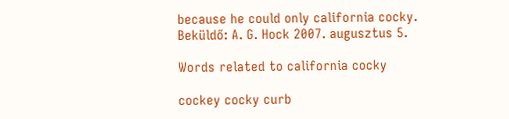because he could only california cocky.
Beküldő: A. G. Hock 2007. augusztus 5.

Words related to california cocky

cockey cocky curb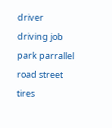driver driving job park parrallel road street tires